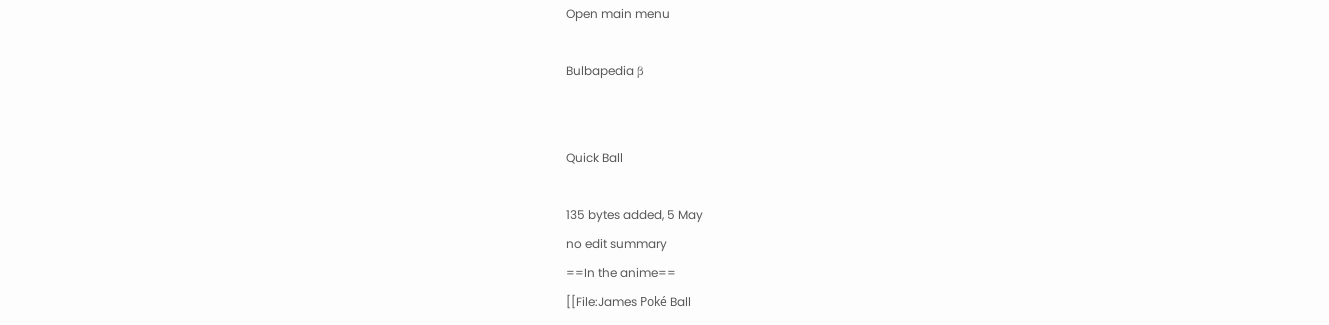Open main menu

Bulbapedia β


Quick Ball

135 bytes added, 5 May
no edit summary
==In the anime==
[[File:James Poké Ball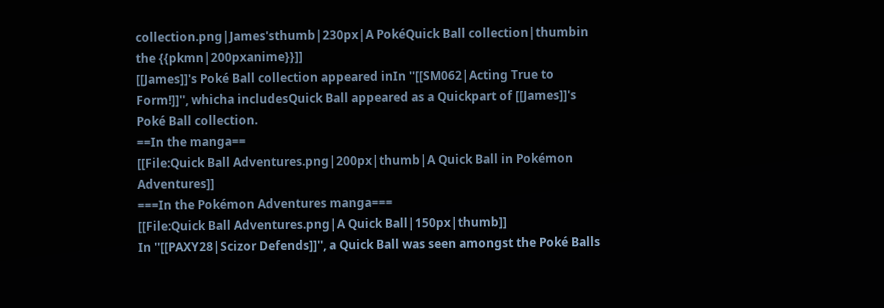collection.png|James'sthumb|230px|A PokéQuick Ball collection|thumbin the {{pkmn|200pxanime}}]]
[[James]]'s Poké Ball collection appeared inIn ''[[SM062|Acting True to Form!]]'', whicha includesQuick Ball appeared as a Quickpart of [[James]]'s Poké Ball collection.
==In the manga==
[[File:Quick Ball Adventures.png|200px|thumb|A Quick Ball in Pokémon Adventures]]
===In the Pokémon Adventures manga===
[[File:Quick Ball Adventures.png|A Quick Ball|150px|thumb]]
In ''[[PAXY28|Scizor Defends]]'', a Quick Ball was seen amongst the Poké Balls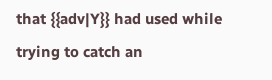that {{adv|Y}} had used while trying to catch an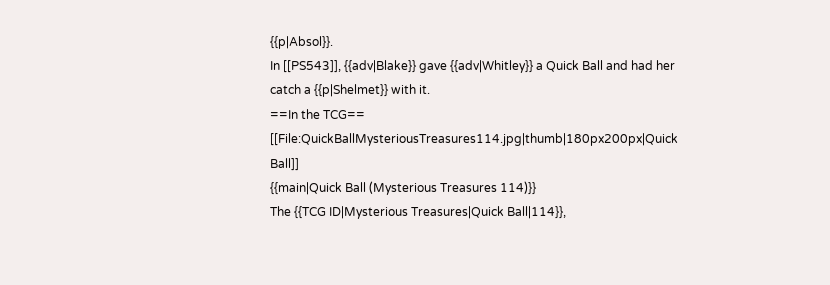{{p|Absol}}.
In [[PS543]], {{adv|Blake}} gave {{adv|Whitley}} a Quick Ball and had her catch a {{p|Shelmet}} with it.
==In the TCG==
[[File:QuickBallMysteriousTreasures114.jpg|thumb|180px200px|Quick Ball]]
{{main|Quick Ball (Mysterious Treasures 114)}}
The {{TCG ID|Mysterious Treasures|Quick Ball|114}},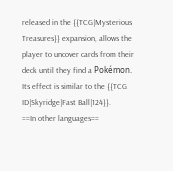released in the {{TCG|Mysterious Treasures}} expansion, allows the player to uncover cards from their deck until they find a Pokémon. Its effect is similar to the {{TCG ID|Skyridge|Fast Ball|124}}.
==In other languages==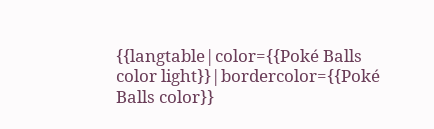{{langtable|color={{Poké Balls color light}}|bordercolor={{Poké Balls color}}